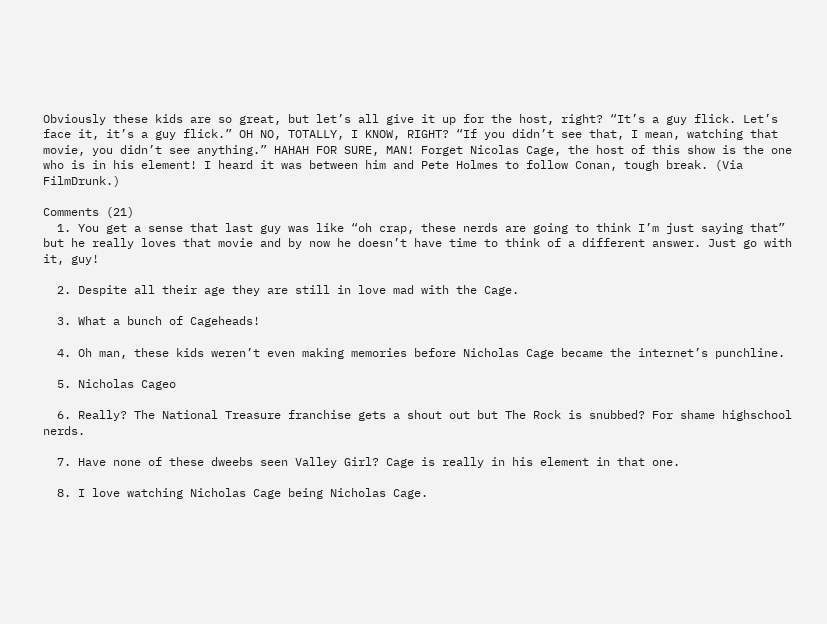Obviously these kids are so great, but let’s all give it up for the host, right? “It’s a guy flick. Let’s face it, it’s a guy flick.” OH NO, TOTALLY, I KNOW, RIGHT? “If you didn’t see that, I mean, watching that movie, you didn’t see anything.” HAHAH FOR SURE, MAN! Forget Nicolas Cage, the host of this show is the one who is in his element! I heard it was between him and Pete Holmes to follow Conan, tough break. (Via FilmDrunk.)

Comments (21)
  1. You get a sense that last guy was like “oh crap, these nerds are going to think I’m just saying that” but he really loves that movie and by now he doesn’t have time to think of a different answer. Just go with it, guy!

  2. Despite all their age they are still in love mad with the Cage.

  3. What a bunch of Cageheads!

  4. Oh man, these kids weren’t even making memories before Nicholas Cage became the internet’s punchline.

  5. Nicholas Cageo

  6. Really? The National Treasure franchise gets a shout out but The Rock is snubbed? For shame highschool nerds.

  7. Have none of these dweebs seen Valley Girl? Cage is really in his element in that one.

  8. I love watching Nicholas Cage being Nicholas Cage.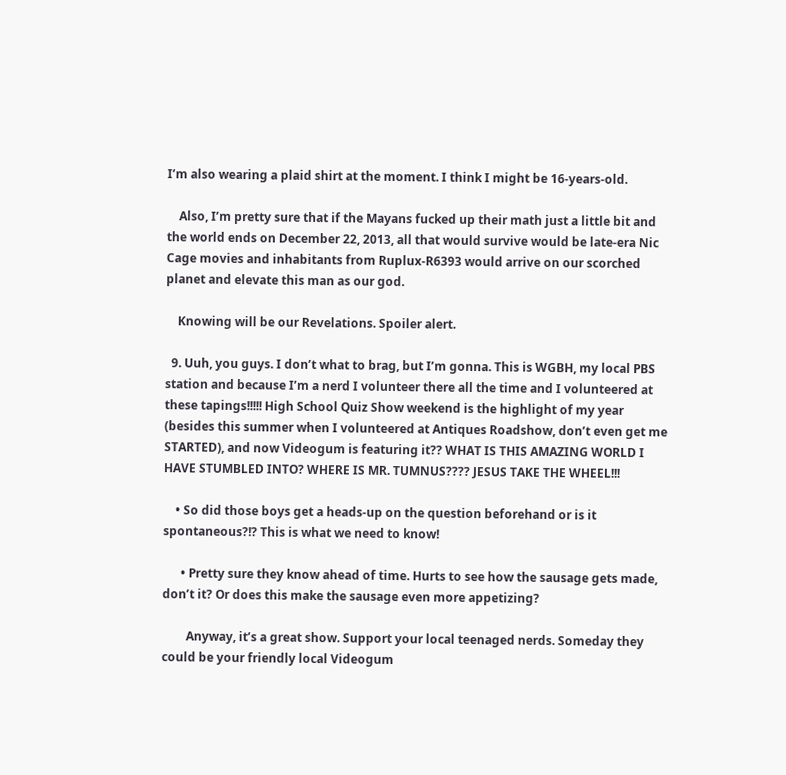I’m also wearing a plaid shirt at the moment. I think I might be 16-years-old.

    Also, I’m pretty sure that if the Mayans fucked up their math just a little bit and the world ends on December 22, 2013, all that would survive would be late-era Nic Cage movies and inhabitants from Ruplux-R6393 would arrive on our scorched planet and elevate this man as our god.

    Knowing will be our Revelations. Spoiler alert.

  9. Uuh, you guys. I don’t what to brag, but I’m gonna. This is WGBH, my local PBS station and because I’m a nerd I volunteer there all the time and I volunteered at these tapings!!!!! High School Quiz Show weekend is the highlight of my year (besides this summer when I volunteered at Antiques Roadshow, don’t even get me STARTED), and now Videogum is featuring it?? WHAT IS THIS AMAZING WORLD I HAVE STUMBLED INTO? WHERE IS MR. TUMNUS???? JESUS TAKE THE WHEEL!!!

    • So did those boys get a heads-up on the question beforehand or is it spontaneous?!? This is what we need to know!

      • Pretty sure they know ahead of time. Hurts to see how the sausage gets made, don’t it? Or does this make the sausage even more appetizing?

        Anyway, it’s a great show. Support your local teenaged nerds. Someday they could be your friendly local Videogum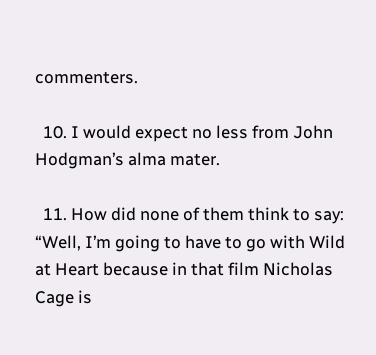commenters.

  10. I would expect no less from John Hodgman’s alma mater.

  11. How did none of them think to say: “Well, I’m going to have to go with Wild at Heart because in that film Nicholas Cage is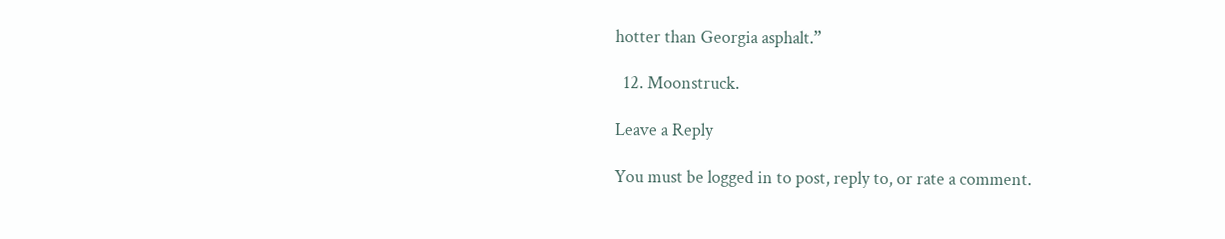hotter than Georgia asphalt.”

  12. Moonstruck.

Leave a Reply

You must be logged in to post, reply to, or rate a comment.